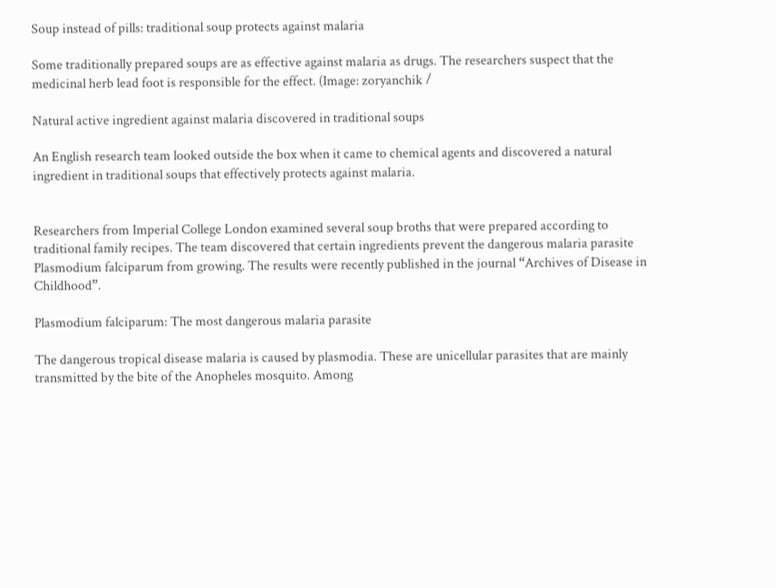Soup instead of pills: traditional soup protects against malaria

Some traditionally prepared soups are as effective against malaria as drugs. The researchers suspect that the medicinal herb lead foot is responsible for the effect. (Image: zoryanchik /

Natural active ingredient against malaria discovered in traditional soups

An English research team looked outside the box when it came to chemical agents and discovered a natural ingredient in traditional soups that effectively protects against malaria.


Researchers from Imperial College London examined several soup broths that were prepared according to traditional family recipes. The team discovered that certain ingredients prevent the dangerous malaria parasite Plasmodium falciparum from growing. The results were recently published in the journal “Archives of Disease in Childhood”.

Plasmodium falciparum: The most dangerous malaria parasite

The dangerous tropical disease malaria is caused by plasmodia. These are unicellular parasites that are mainly transmitted by the bite of the Anopheles mosquito. Among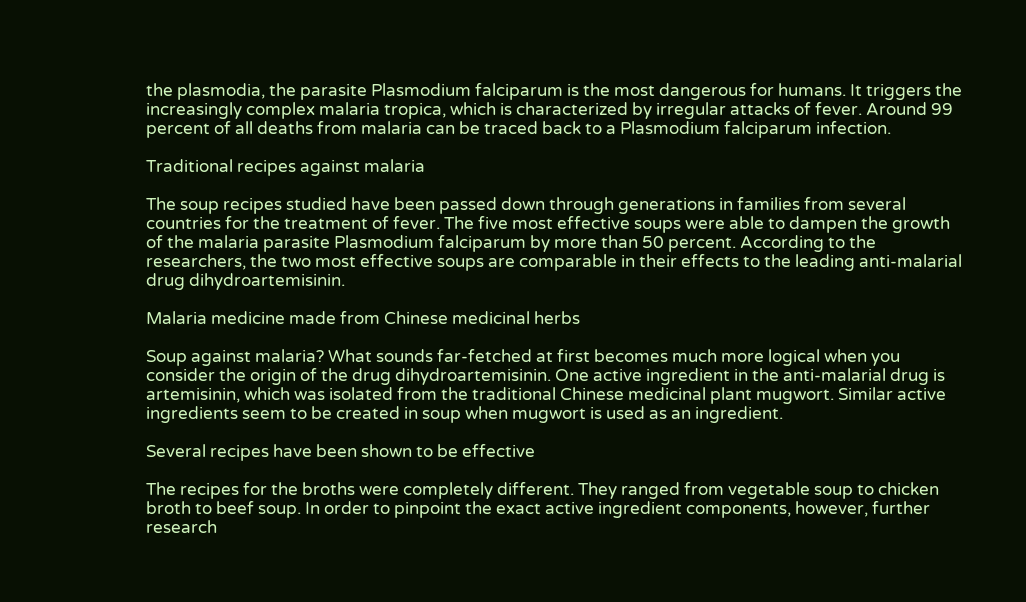the plasmodia, the parasite Plasmodium falciparum is the most dangerous for humans. It triggers the increasingly complex malaria tropica, which is characterized by irregular attacks of fever. Around 99 percent of all deaths from malaria can be traced back to a Plasmodium falciparum infection.

Traditional recipes against malaria

The soup recipes studied have been passed down through generations in families from several countries for the treatment of fever. The five most effective soups were able to dampen the growth of the malaria parasite Plasmodium falciparum by more than 50 percent. According to the researchers, the two most effective soups are comparable in their effects to the leading anti-malarial drug dihydroartemisinin.

Malaria medicine made from Chinese medicinal herbs

Soup against malaria? What sounds far-fetched at first becomes much more logical when you consider the origin of the drug dihydroartemisinin. One active ingredient in the anti-malarial drug is artemisinin, which was isolated from the traditional Chinese medicinal plant mugwort. Similar active ingredients seem to be created in soup when mugwort is used as an ingredient.

Several recipes have been shown to be effective

The recipes for the broths were completely different. They ranged from vegetable soup to chicken broth to beef soup. In order to pinpoint the exact active ingredient components, however, further research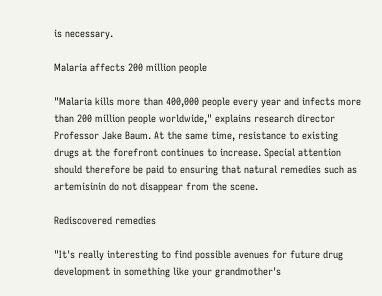is necessary.

Malaria affects 200 million people

"Malaria kills more than 400,000 people every year and infects more than 200 million people worldwide," explains research director Professor Jake Baum. At the same time, resistance to existing drugs at the forefront continues to increase. Special attention should therefore be paid to ensuring that natural remedies such as artemisinin do not disappear from the scene.

Rediscovered remedies

"It's really interesting to find possible avenues for future drug development in something like your grandmother's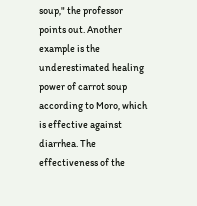soup," the professor points out. Another example is the underestimated healing power of carrot soup according to Moro, which is effective against diarrhea. The effectiveness of the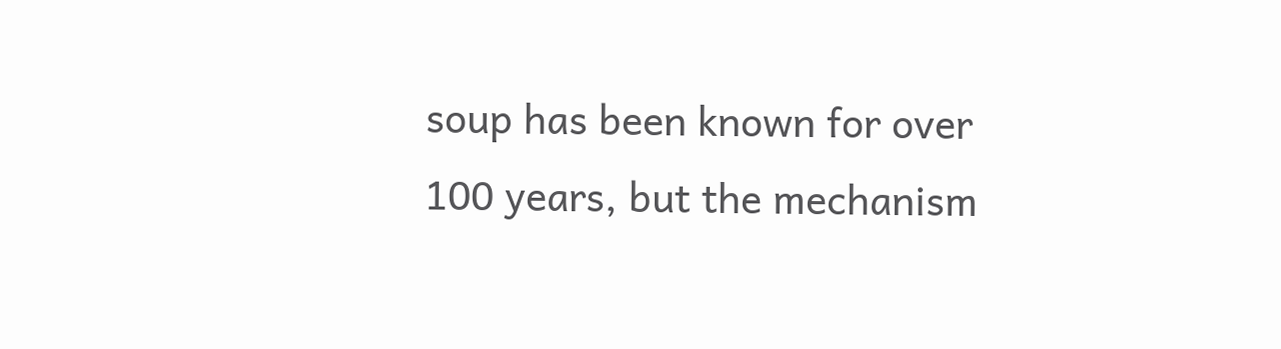soup has been known for over 100 years, but the mechanism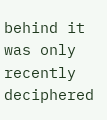behind it was only recently deciphered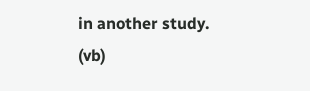in another study. (vb)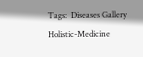Tags:  Diseases Gallery Holistic-Medicine